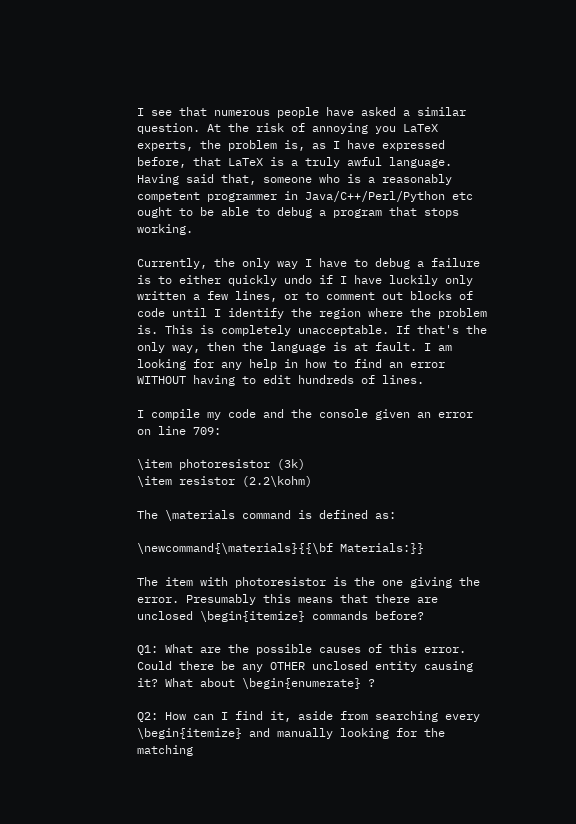I see that numerous people have asked a similar question. At the risk of annoying you LaTeX experts, the problem is, as I have expressed before, that LaTeX is a truly awful language. Having said that, someone who is a reasonably competent programmer in Java/C++/Perl/Python etc ought to be able to debug a program that stops working.

Currently, the only way I have to debug a failure is to either quickly undo if I have luckily only written a few lines, or to comment out blocks of code until I identify the region where the problem is. This is completely unacceptable. If that's the only way, then the language is at fault. I am looking for any help in how to find an error WITHOUT having to edit hundreds of lines.

I compile my code and the console given an error on line 709:

\item photoresistor (3k)
\item resistor (2.2\kohm)

The \materials command is defined as:

\newcommand{\materials}{{\bf Materials:}}

The item with photoresistor is the one giving the error. Presumably this means that there are unclosed \begin{itemize} commands before?

Q1: What are the possible causes of this error. Could there be any OTHER unclosed entity causing it? What about \begin{enumerate} ?

Q2: How can I find it, aside from searching every \begin{itemize} and manually looking for the matching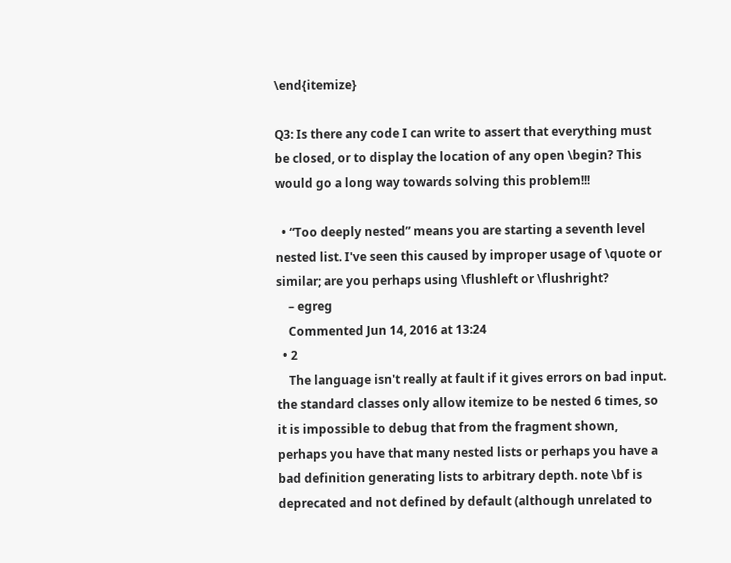\end{itemize}

Q3: Is there any code I can write to assert that everything must be closed, or to display the location of any open \begin? This would go a long way towards solving this problem!!!

  • “Too deeply nested” means you are starting a seventh level nested list. I've seen this caused by improper usage of \quote or similar; are you perhaps using \flushleft or \flushright?
    – egreg
    Commented Jun 14, 2016 at 13:24
  • 2
    The language isn't really at fault if it gives errors on bad input. the standard classes only allow itemize to be nested 6 times, so it is impossible to debug that from the fragment shown, perhaps you have that many nested lists or perhaps you have a bad definition generating lists to arbitrary depth. note \bf is deprecated and not defined by default (although unrelated to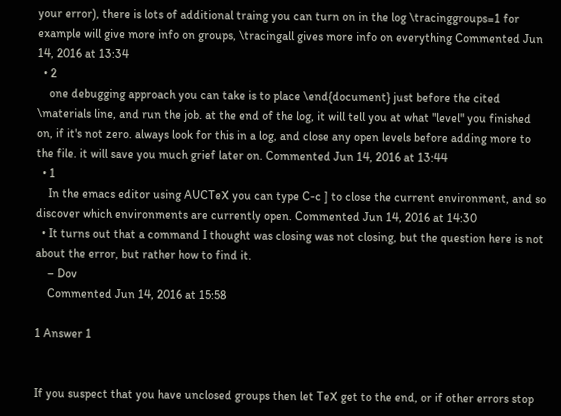your error), there is lots of additional traing you can turn on in the log \tracinggroups=1 for example will give more info on groups, \tracingall gives more info on everything Commented Jun 14, 2016 at 13:34
  • 2
    one debugging approach you can take is to place \end{document} just before the cited \materials line, and run the job. at the end of the log, it will tell you at what "level" you finished on, if it's not zero. always look for this in a log, and close any open levels before adding more to the file. it will save you much grief later on. Commented Jun 14, 2016 at 13:44
  • 1
    In the emacs editor using AUCTeX you can type C-c ] to close the current environment, and so discover which environments are currently open. Commented Jun 14, 2016 at 14:30
  • It turns out that a command I thought was closing was not closing, but the question here is not about the error, but rather how to find it.
    – Dov
    Commented Jun 14, 2016 at 15:58

1 Answer 1


If you suspect that you have unclosed groups then let TeX get to the end, or if other errors stop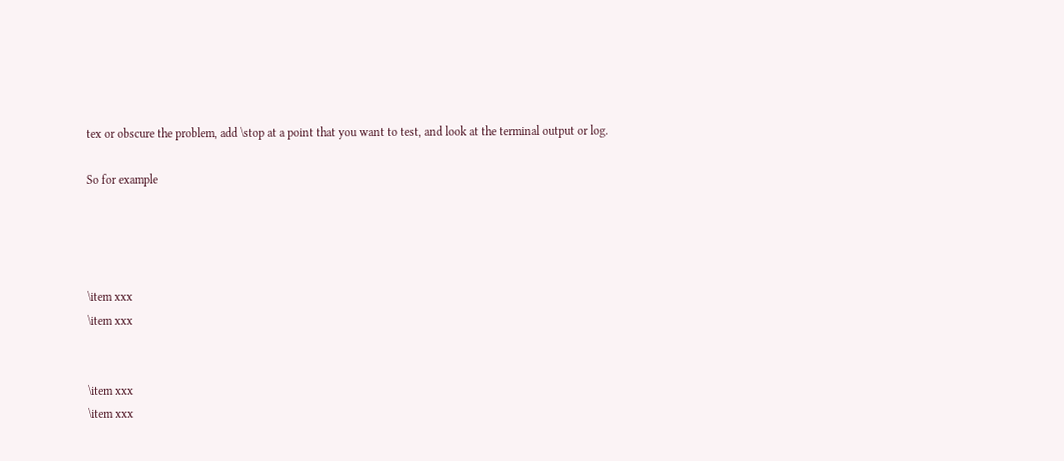tex or obscure the problem, add \stop at a point that you want to test, and look at the terminal output or log.

So for example




\item xxx
\item xxx


\item xxx
\item xxx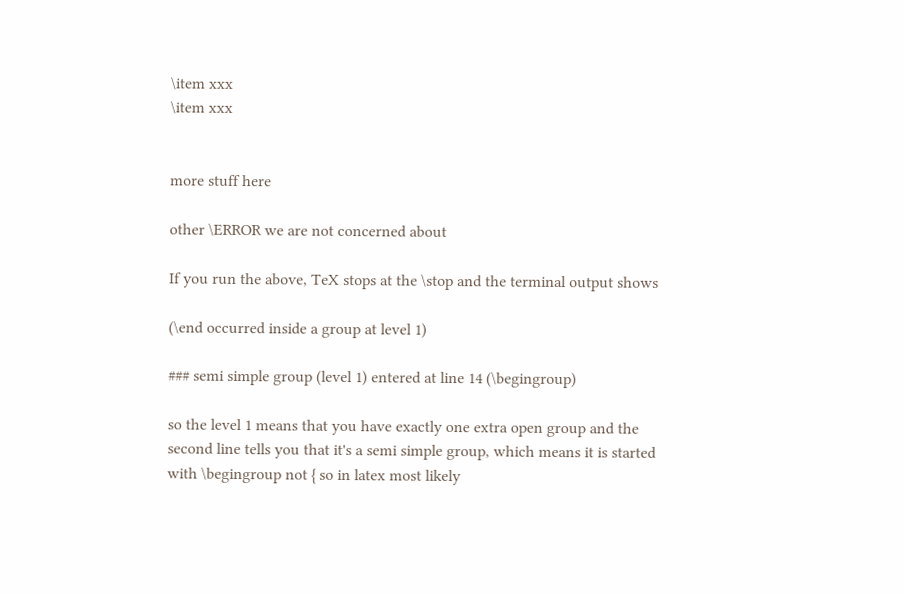\item xxx
\item xxx


more stuff here

other \ERROR we are not concerned about

If you run the above, TeX stops at the \stop and the terminal output shows

(\end occurred inside a group at level 1)

### semi simple group (level 1) entered at line 14 (\begingroup)

so the level 1 means that you have exactly one extra open group and the second line tells you that it's a semi simple group, which means it is started with \begingroup not { so in latex most likely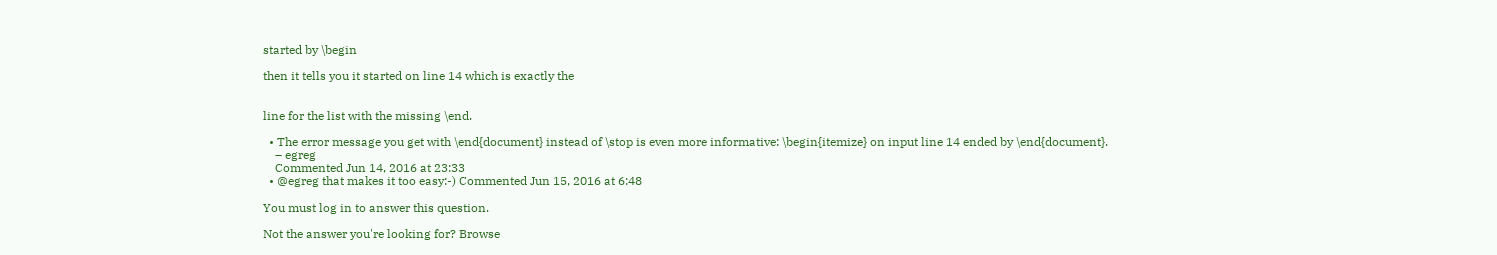started by \begin

then it tells you it started on line 14 which is exactly the


line for the list with the missing \end.

  • The error message you get with \end{document} instead of \stop is even more informative: \begin{itemize} on input line 14 ended by \end{document}.
    – egreg
    Commented Jun 14, 2016 at 23:33
  • @egreg that makes it too easy:-) Commented Jun 15, 2016 at 6:48

You must log in to answer this question.

Not the answer you're looking for? Browse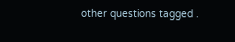other questions tagged .